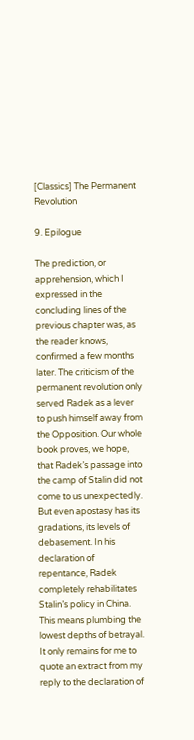[Classics] The Permanent Revolution

9. Epilogue

The prediction, or apprehension, which I expressed in the concluding lines of the previous chapter was, as the reader knows, confirmed a few months later. The criticism of the permanent revolution only served Radek as a lever to push himself away from the Opposition. Our whole book proves, we hope, that Radek’s passage into the camp of Stalin did not come to us unexpectedly. But even apostasy has its gradations, its levels of debasement. In his declaration of repentance, Radek completely rehabilitates Stalin’s policy in China. This means plumbing the lowest depths of betrayal. It only remains for me to quote an extract from my reply to the declaration of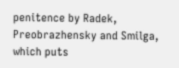penitence by Radek, Preobrazhensky and Smilga, which puts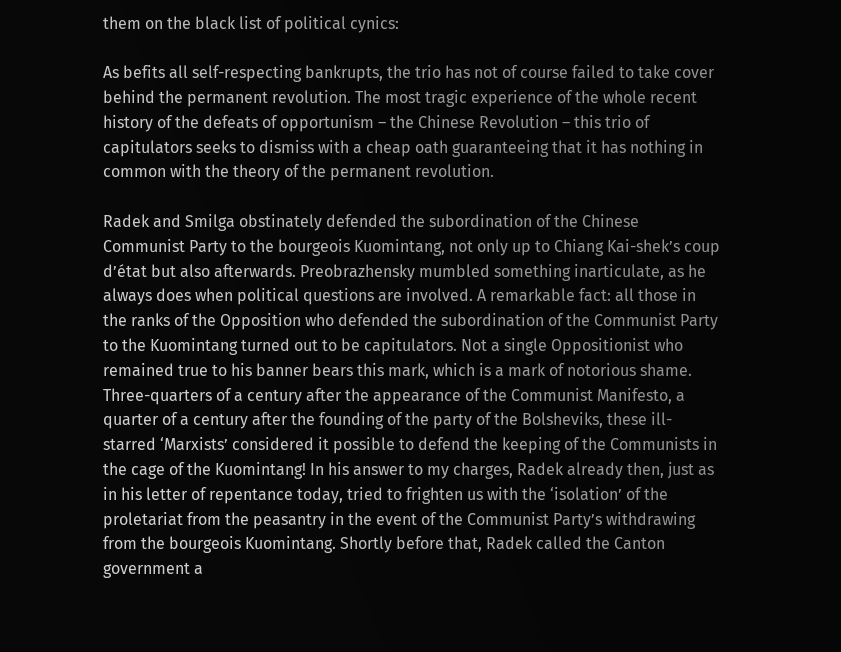them on the black list of political cynics:

As befits all self-respecting bankrupts, the trio has not of course failed to take cover behind the permanent revolution. The most tragic experience of the whole recent history of the defeats of opportunism – the Chinese Revolution – this trio of capitulators seeks to dismiss with a cheap oath guaranteeing that it has nothing in common with the theory of the permanent revolution.

Radek and Smilga obstinately defended the subordination of the Chinese Communist Party to the bourgeois Kuomintang, not only up to Chiang Kai-shek’s coup d’état but also afterwards. Preobrazhensky mumbled something inarticulate, as he always does when political questions are involved. A remarkable fact: all those in the ranks of the Opposition who defended the subordination of the Communist Party to the Kuomintang turned out to be capitulators. Not a single Oppositionist who remained true to his banner bears this mark, which is a mark of notorious shame. Three-quarters of a century after the appearance of the Communist Manifesto, a quarter of a century after the founding of the party of the Bolsheviks, these ill-starred ‘Marxists’ considered it possible to defend the keeping of the Communists in the cage of the Kuomintang! In his answer to my charges, Radek already then, just as in his letter of repentance today, tried to frighten us with the ‘isolation’ of the proletariat from the peasantry in the event of the Communist Party’s withdrawing from the bourgeois Kuomintang. Shortly before that, Radek called the Canton government a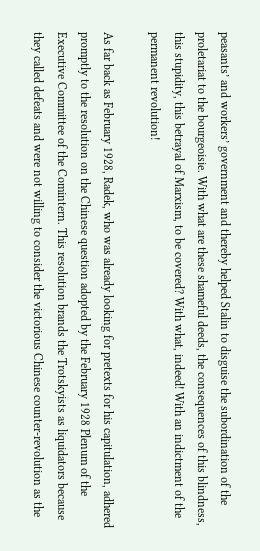peasants’ and workers’ government and thereby helped Stalin to disguise the subordination of the proletariat to the bourgeoisie. With what are these shameful deeds, the consequences of this blindness, this stupidity, this betrayal of Marxism, to be covered? With what, indeed! With an indictment of the permanent revolution!

As far back as February 1928, Radek, who was already looking for pretexts for his capitulation, adhered promptly to the resolution on the Chinese question adopted by the February 1928 Plenum of the Executive Committee of the Comintern. This resolution brands the Trotskyists as liquidators because they called defeats and were not willing to consider the victorious Chinese counter-revolution as the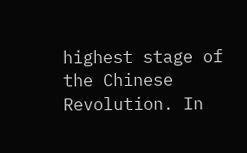highest stage of the Chinese Revolution. In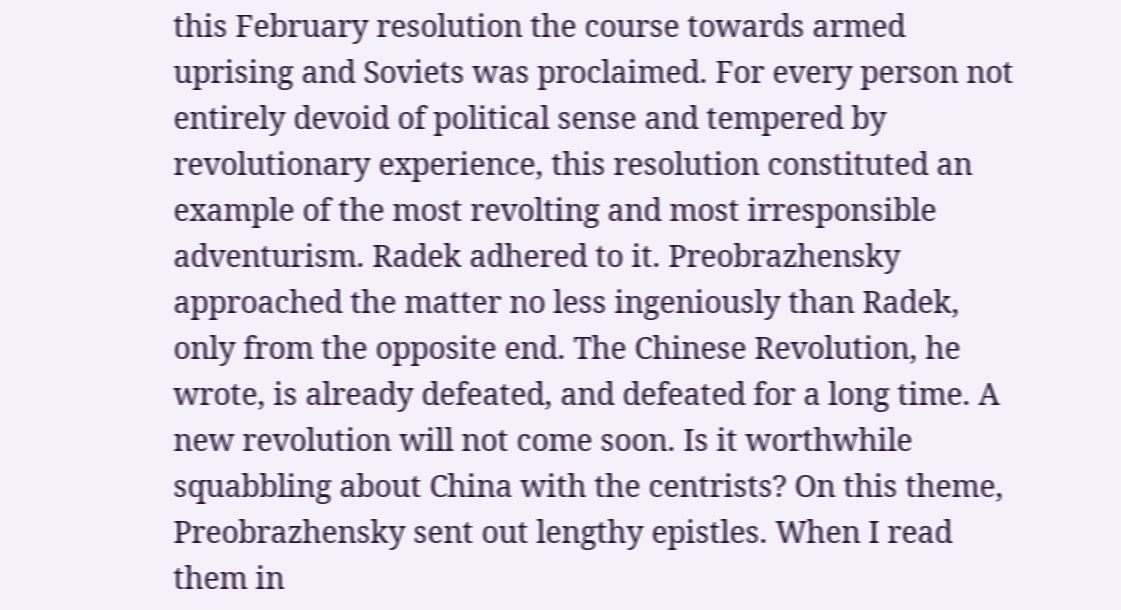this February resolution the course towards armed uprising and Soviets was proclaimed. For every person not entirely devoid of political sense and tempered by revolutionary experience, this resolution constituted an example of the most revolting and most irresponsible adventurism. Radek adhered to it. Preobrazhensky approached the matter no less ingeniously than Radek, only from the opposite end. The Chinese Revolution, he wrote, is already defeated, and defeated for a long time. A new revolution will not come soon. Is it worthwhile squabbling about China with the centrists? On this theme, Preobrazhensky sent out lengthy epistles. When I read them in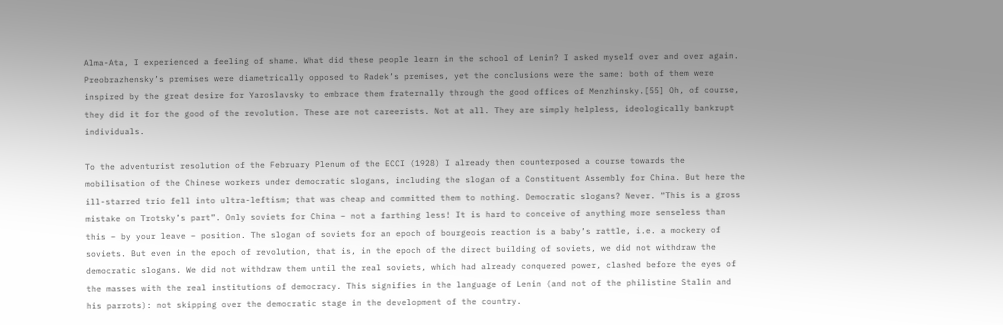Alma-Ata, I experienced a feeling of shame. What did these people learn in the school of Lenin? I asked myself over and over again. Preobrazhensky’s premises were diametrically opposed to Radek’s premises, yet the conclusions were the same: both of them were inspired by the great desire for Yaroslavsky to embrace them fraternally through the good offices of Menzhinsky.[55] Oh, of course, they did it for the good of the revolution. These are not careerists. Not at all. They are simply helpless, ideologically bankrupt individuals.

To the adventurist resolution of the February Plenum of the ECCI (1928) I already then counterposed a course towards the mobilisation of the Chinese workers under democratic slogans, including the slogan of a Constituent Assembly for China. But here the ill-starred trio fell into ultra-leftism; that was cheap and committed them to nothing. Democratic slogans? Never. “This is a gross mistake on Trotsky’s part”. Only soviets for China – not a farthing less! It is hard to conceive of anything more senseless than this – by your leave – position. The slogan of soviets for an epoch of bourgeois reaction is a baby’s rattle, i.e. a mockery of soviets. But even in the epoch of revolution, that is, in the epoch of the direct building of soviets, we did not withdraw the democratic slogans. We did not withdraw them until the real soviets, which had already conquered power, clashed before the eyes of the masses with the real institutions of democracy. This signifies in the language of Lenin (and not of the philistine Stalin and his parrots): not skipping over the democratic stage in the development of the country.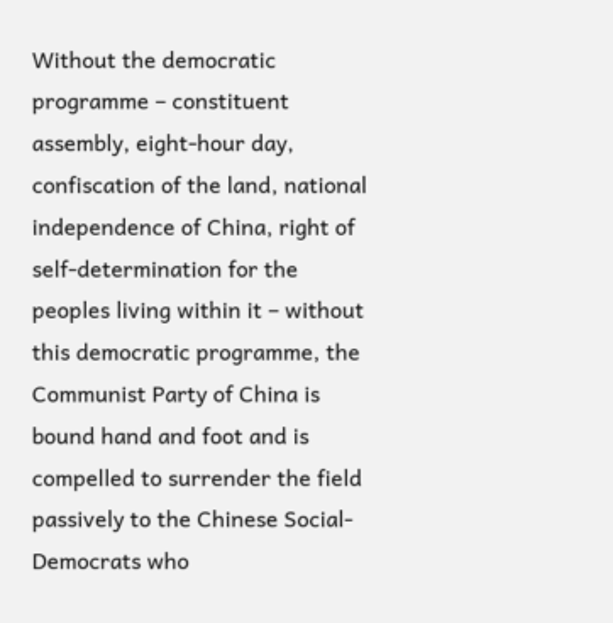Without the democratic programme – constituent assembly, eight-hour day, confiscation of the land, national independence of China, right of self-determination for the peoples living within it – without this democratic programme, the Communist Party of China is bound hand and foot and is compelled to surrender the field passively to the Chinese Social-Democrats who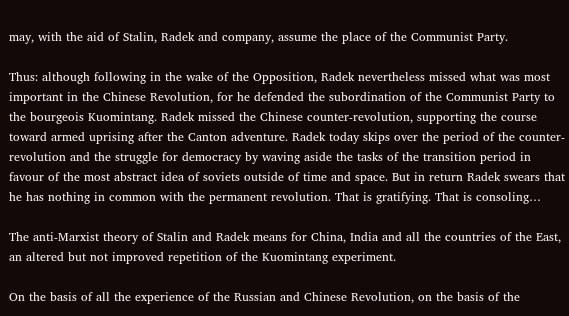may, with the aid of Stalin, Radek and company, assume the place of the Communist Party.

Thus: although following in the wake of the Opposition, Radek nevertheless missed what was most important in the Chinese Revolution, for he defended the subordination of the Communist Party to the bourgeois Kuomintang. Radek missed the Chinese counter-revolution, supporting the course toward armed uprising after the Canton adventure. Radek today skips over the period of the counter-revolution and the struggle for democracy by waving aside the tasks of the transition period in favour of the most abstract idea of soviets outside of time and space. But in return Radek swears that he has nothing in common with the permanent revolution. That is gratifying. That is consoling…

The anti-Marxist theory of Stalin and Radek means for China, India and all the countries of the East, an altered but not improved repetition of the Kuomintang experiment.

On the basis of all the experience of the Russian and Chinese Revolution, on the basis of the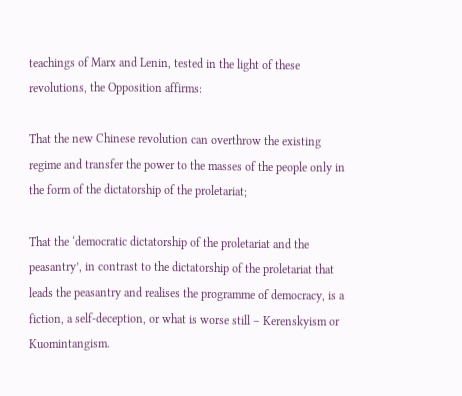teachings of Marx and Lenin, tested in the light of these revolutions, the Opposition affirms:

That the new Chinese revolution can overthrow the existing regime and transfer the power to the masses of the people only in the form of the dictatorship of the proletariat;

That the ‘democratic dictatorship of the proletariat and the peasantry’, in contrast to the dictatorship of the proletariat that leads the peasantry and realises the programme of democracy, is a fiction, a self-deception, or what is worse still – Kerenskyism or Kuomintangism.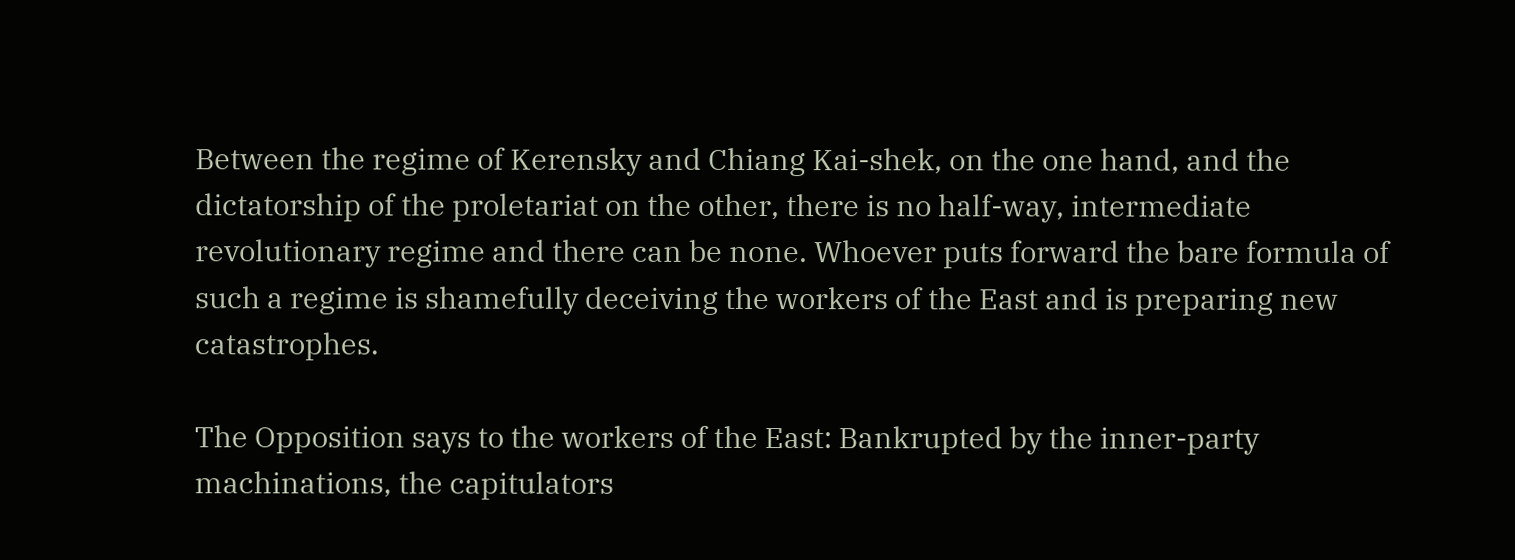Between the regime of Kerensky and Chiang Kai-shek, on the one hand, and the dictatorship of the proletariat on the other, there is no half-way, intermediate revolutionary regime and there can be none. Whoever puts forward the bare formula of such a regime is shamefully deceiving the workers of the East and is preparing new catastrophes.

The Opposition says to the workers of the East: Bankrupted by the inner-party machinations, the capitulators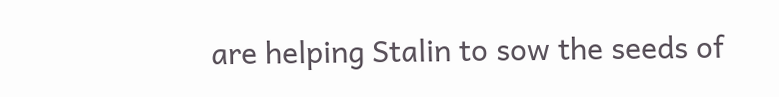are helping Stalin to sow the seeds of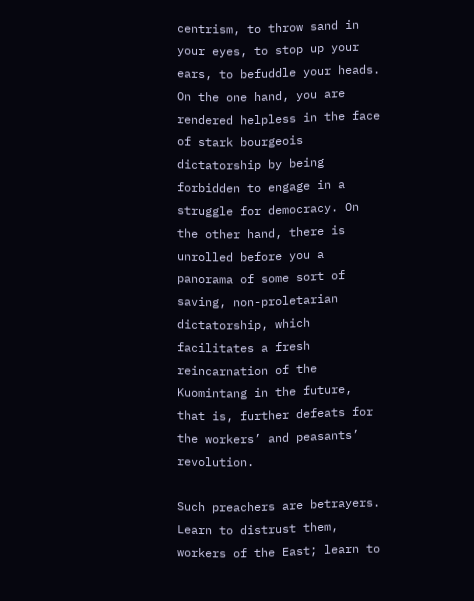centrism, to throw sand in your eyes, to stop up your ears, to befuddle your heads. On the one hand, you are rendered helpless in the face of stark bourgeois dictatorship by being forbidden to engage in a struggle for democracy. On the other hand, there is unrolled before you a panorama of some sort of saving, non-proletarian dictatorship, which facilitates a fresh reincarnation of the Kuomintang in the future, that is, further defeats for the workers’ and peasants’ revolution.

Such preachers are betrayers. Learn to distrust them, workers of the East; learn to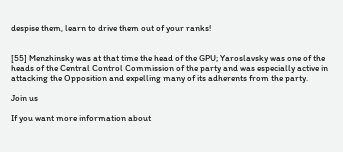despise them, learn to drive them out of your ranks!


[55] Menzhinsky was at that time the head of the GPU; Yaroslavsky was one of the heads of the Central Control Commission of the party and was especially active in attacking the Opposition and expelling many of its adherents from the party.

Join us

If you want more information about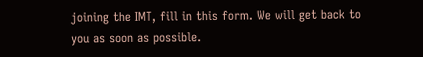joining the IMT, fill in this form. We will get back to you as soon as possible.